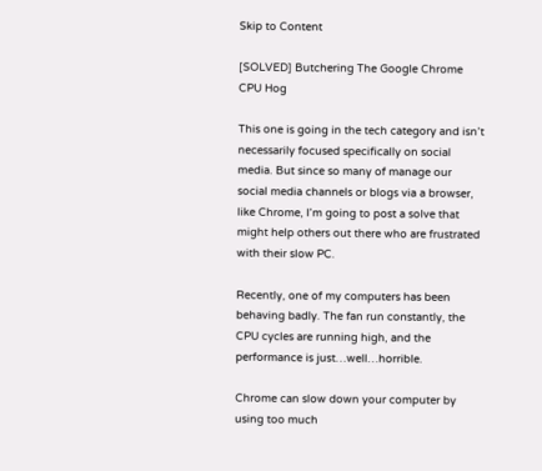Skip to Content

[SOLVED] Butchering The Google Chrome CPU Hog

This one is going in the tech category and isn’t necessarily focused specifically on social media. But since so many of manage our social media channels or blogs via a browser, like Chrome, I’m going to post a solve that might help others out there who are frustrated with their slow PC.

Recently, one of my computers has been behaving badly. The fan run constantly, the CPU cycles are running high, and the performance is just…well…horrible.

Chrome can slow down your computer by using too much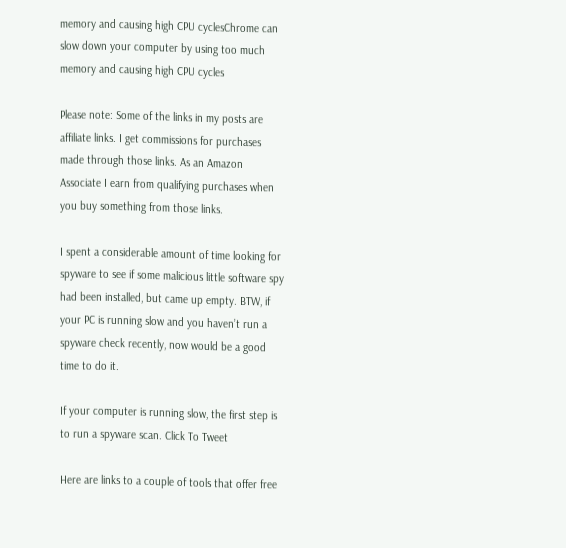memory and causing high CPU cyclesChrome can slow down your computer by using too much memory and causing high CPU cycles

Please note: Some of the links in my posts are affiliate links. I get commissions for purchases made through those links. As an Amazon Associate I earn from qualifying purchases when you buy something from those links.

I spent a considerable amount of time looking for spyware to see if some malicious little software spy had been installed, but came up empty. BTW, if your PC is running slow and you haven’t run a spyware check recently, now would be a good time to do it.

If your computer is running slow, the first step is to run a spyware scan. Click To Tweet

Here are links to a couple of tools that offer free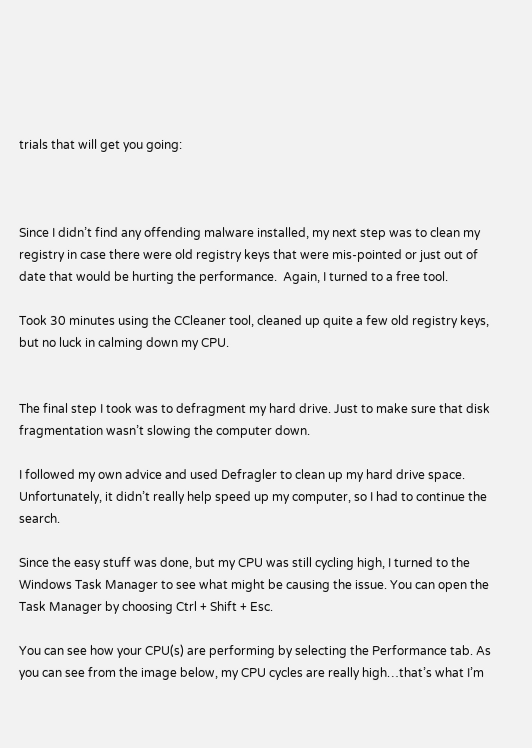trials that will get you going:



Since I didn’t find any offending malware installed, my next step was to clean my registry in case there were old registry keys that were mis-pointed or just out of date that would be hurting the performance.  Again, I turned to a free tool.

Took 30 minutes using the CCleaner tool, cleaned up quite a few old registry keys, but no luck in calming down my CPU.


The final step I took was to defragment my hard drive. Just to make sure that disk fragmentation wasn’t slowing the computer down.

I followed my own advice and used Defragler to clean up my hard drive space. Unfortunately, it didn’t really help speed up my computer, so I had to continue the search.

Since the easy stuff was done, but my CPU was still cycling high, I turned to the Windows Task Manager to see what might be causing the issue. You can open the Task Manager by choosing Ctrl + Shift + Esc.

You can see how your CPU(s) are performing by selecting the Performance tab. As you can see from the image below, my CPU cycles are really high…that’s what I’m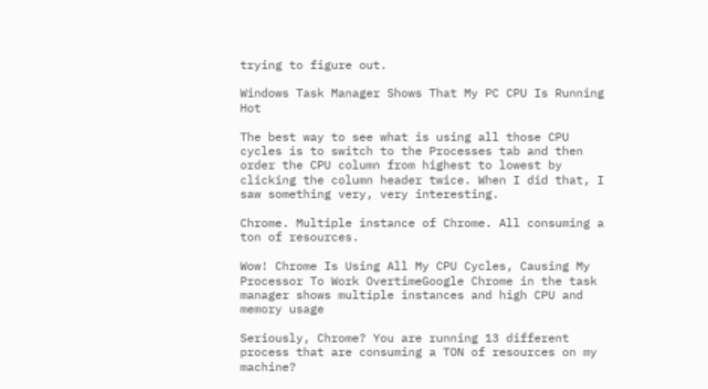trying to figure out.

Windows Task Manager Shows That My PC CPU Is Running Hot

The best way to see what is using all those CPU cycles is to switch to the Processes tab and then order the CPU column from highest to lowest by clicking the column header twice. When I did that, I saw something very, very interesting.

Chrome. Multiple instance of Chrome. All consuming a ton of resources.

Wow! Chrome Is Using All My CPU Cycles, Causing My Processor To Work OvertimeGoogle Chrome in the task manager shows multiple instances and high CPU and memory usage

Seriously, Chrome? You are running 13 different process that are consuming a TON of resources on my machine?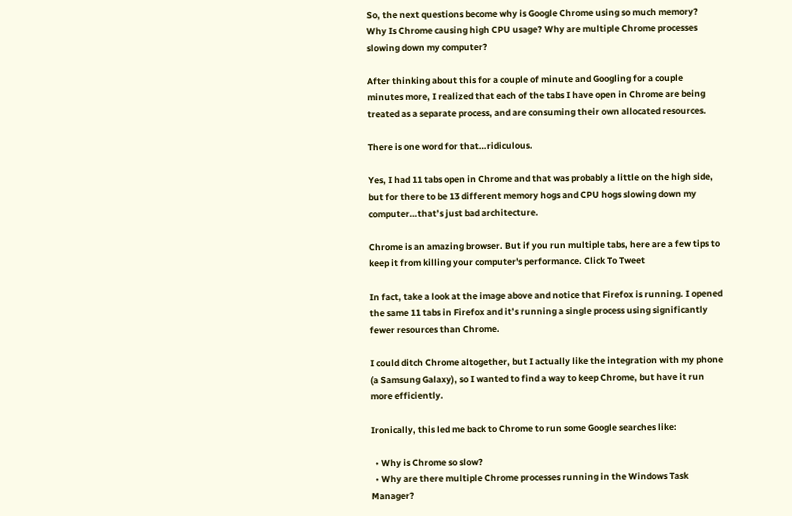So, the next questions become why is Google Chrome using so much memory? Why Is Chrome causing high CPU usage? Why are multiple Chrome processes slowing down my computer?

After thinking about this for a couple of minute and Googling for a couple minutes more, I realized that each of the tabs I have open in Chrome are being treated as a separate process, and are consuming their own allocated resources.

There is one word for that…ridiculous.

Yes, I had 11 tabs open in Chrome and that was probably a little on the high side, but for there to be 13 different memory hogs and CPU hogs slowing down my computer…that’s just bad architecture.

Chrome is an amazing browser. But if you run multiple tabs, here are a few tips to keep it from killing your computer's performance. Click To Tweet

In fact, take a look at the image above and notice that Firefox is running. I opened the same 11 tabs in Firefox and it’s running a single process using significantly fewer resources than Chrome.

I could ditch Chrome altogether, but I actually like the integration with my phone (a Samsung Galaxy), so I wanted to find a way to keep Chrome, but have it run more efficiently.

Ironically, this led me back to Chrome to run some Google searches like:

  • Why is Chrome so slow?
  • Why are there multiple Chrome processes running in the Windows Task Manager?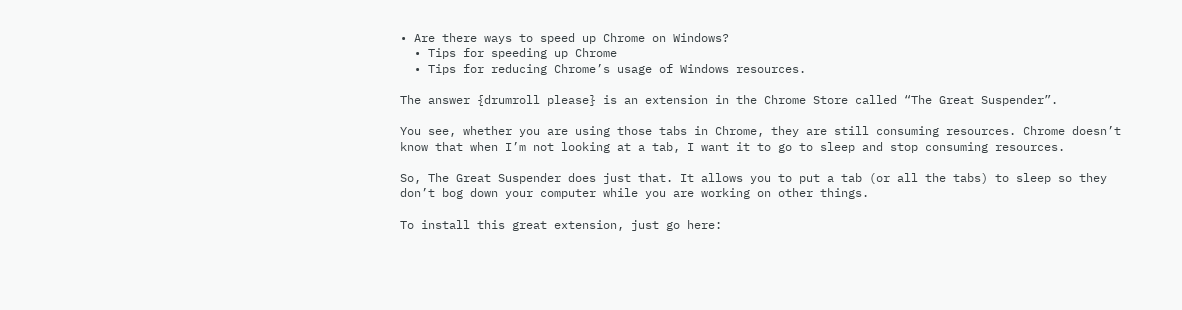• Are there ways to speed up Chrome on Windows?
  • Tips for speeding up Chrome
  • Tips for reducing Chrome’s usage of Windows resources.

The answer {drumroll please} is an extension in the Chrome Store called “The Great Suspender”.

You see, whether you are using those tabs in Chrome, they are still consuming resources. Chrome doesn’t know that when I’m not looking at a tab, I want it to go to sleep and stop consuming resources.

So, The Great Suspender does just that. It allows you to put a tab (or all the tabs) to sleep so they don’t bog down your computer while you are working on other things.

To install this great extension, just go here: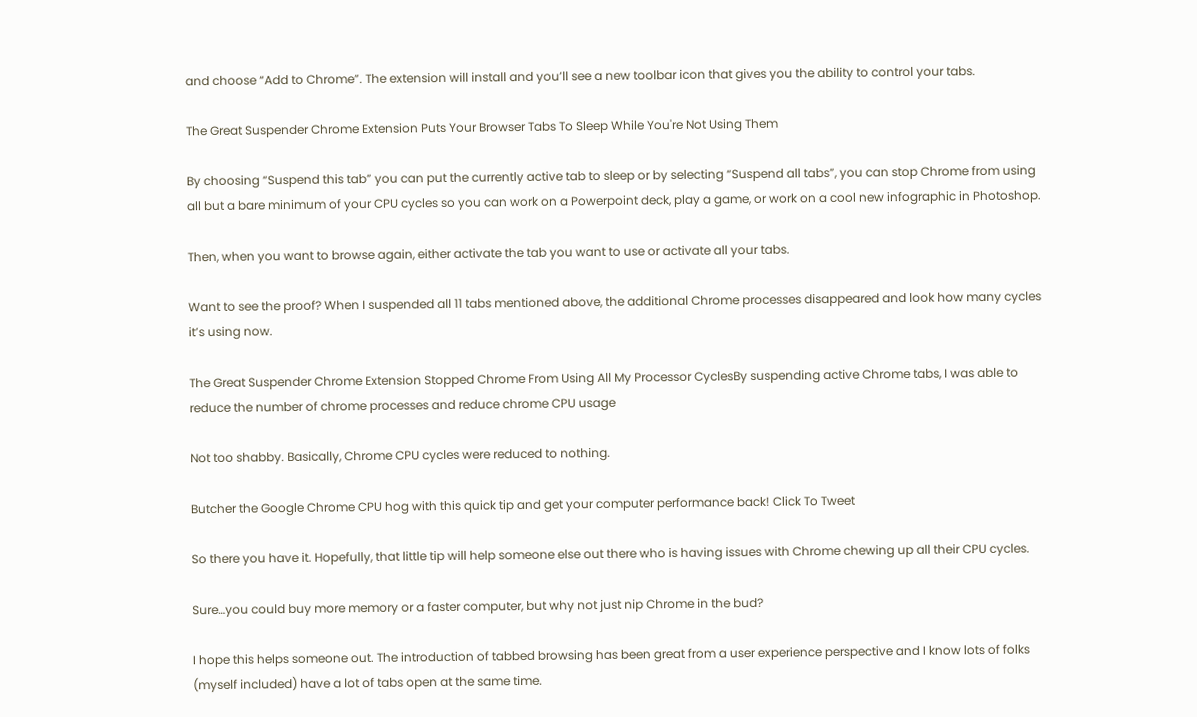and choose “Add to Chrome”. The extension will install and you’ll see a new toolbar icon that gives you the ability to control your tabs.

The Great Suspender Chrome Extension Puts Your Browser Tabs To Sleep While You're Not Using Them

By choosing “Suspend this tab” you can put the currently active tab to sleep or by selecting “Suspend all tabs”, you can stop Chrome from using all but a bare minimum of your CPU cycles so you can work on a Powerpoint deck, play a game, or work on a cool new infographic in Photoshop.

Then, when you want to browse again, either activate the tab you want to use or activate all your tabs.

Want to see the proof? When I suspended all 11 tabs mentioned above, the additional Chrome processes disappeared and look how many cycles it’s using now.

The Great Suspender Chrome Extension Stopped Chrome From Using All My Processor CyclesBy suspending active Chrome tabs, I was able to reduce the number of chrome processes and reduce chrome CPU usage

Not too shabby. Basically, Chrome CPU cycles were reduced to nothing.

Butcher the Google Chrome CPU hog with this quick tip and get your computer performance back! Click To Tweet

So there you have it. Hopefully, that little tip will help someone else out there who is having issues with Chrome chewing up all their CPU cycles.

Sure…you could buy more memory or a faster computer, but why not just nip Chrome in the bud?

I hope this helps someone out. The introduction of tabbed browsing has been great from a user experience perspective and I know lots of folks (myself included) have a lot of tabs open at the same time.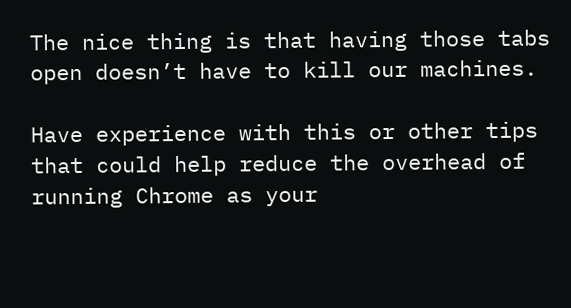The nice thing is that having those tabs open doesn’t have to kill our machines.

Have experience with this or other tips that could help reduce the overhead of running Chrome as your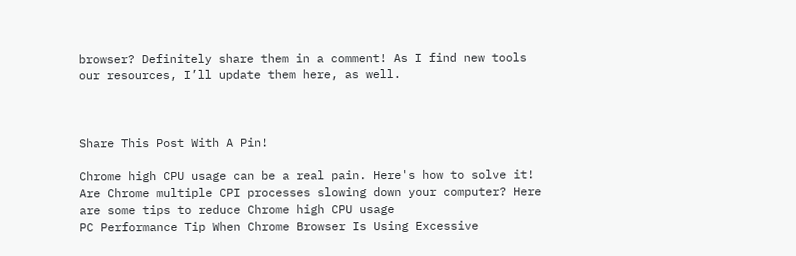browser? Definitely share them in a comment! As I find new tools our resources, I’ll update them here, as well.



Share This Post With A Pin!

Chrome high CPU usage can be a real pain. Here's how to solve it!
Are Chrome multiple CPI processes slowing down your computer? Here are some tips to reduce Chrome high CPU usage
PC Performance Tip When Chrome Browser Is Using Excessive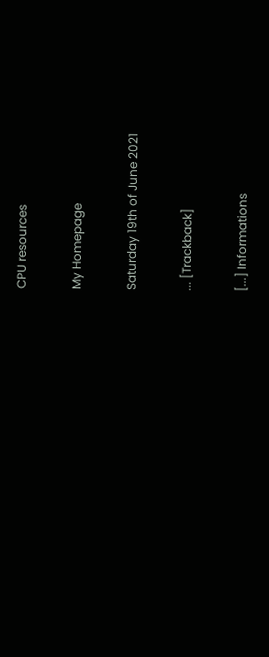CPU resources

My Homepage

Saturday 19th of June 2021

... [Trackback]

[...] Informations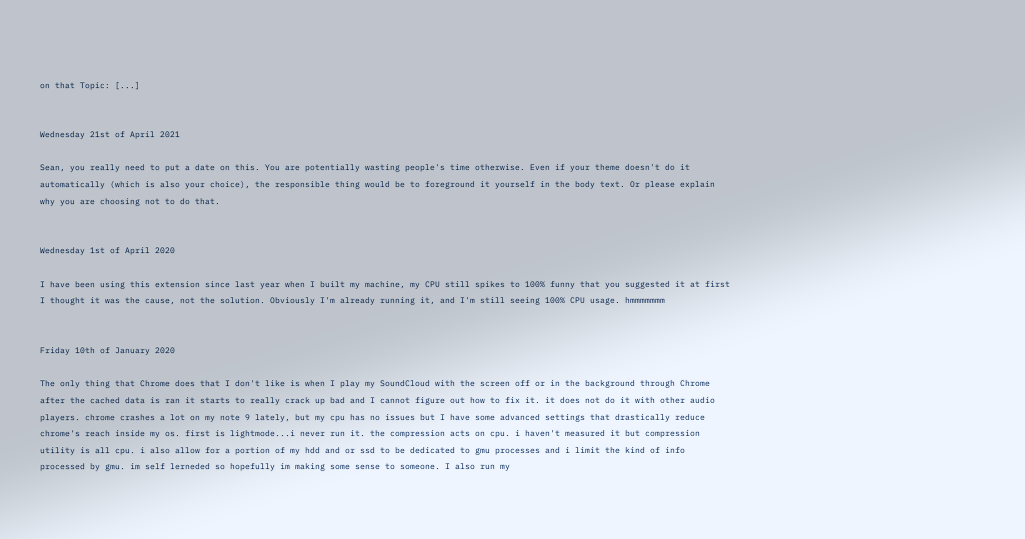on that Topic: [...]


Wednesday 21st of April 2021

Sean, you really need to put a date on this. You are potentially wasting people's time otherwise. Even if your theme doesn't do it automatically (which is also your choice), the responsible thing would be to foreground it yourself in the body text. Or please explain why you are choosing not to do that.


Wednesday 1st of April 2020

I have been using this extension since last year when I built my machine, my CPU still spikes to 100% funny that you suggested it at first I thought it was the cause, not the solution. Obviously I'm already running it, and I'm still seeing 100% CPU usage. hmmmmmmm


Friday 10th of January 2020

The only thing that Chrome does that I don't like is when I play my SoundCloud with the screen off or in the background through Chrome after the cached data is ran it starts to really crack up bad and I cannot figure out how to fix it. it does not do it with other audio players. chrome crashes a lot on my note 9 lately, but my cpu has no issues but I have some advanced settings that drastically reduce chrome's reach inside my os. first is lightmode...i never run it. the compression acts on cpu. i haven't measured it but compression utility is all cpu. i also allow for a portion of my hdd and or ssd to be dedicated to gmu processes and i limit the kind of info processed by gmu. im self lerneded so hopefully im making some sense to someone. I also run my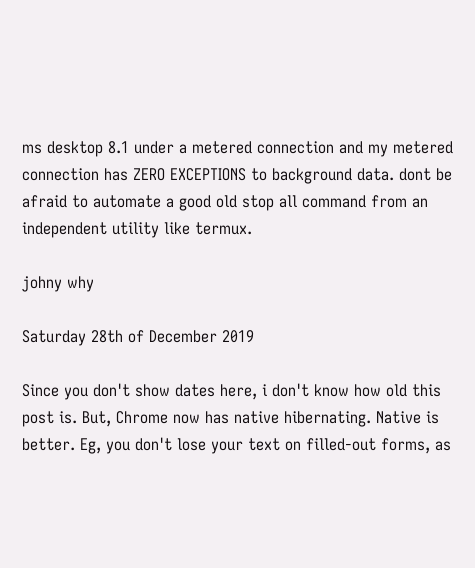ms desktop 8.1 under a metered connection and my metered connection has ZERO EXCEPTIONS to background data. dont be afraid to automate a good old stop all command from an independent utility like termux.

johny why

Saturday 28th of December 2019

Since you don't show dates here, i don't know how old this post is. But, Chrome now has native hibernating. Native is better. Eg, you don't lose your text on filled-out forms, as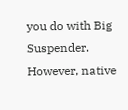you do with Big Suspender. However, native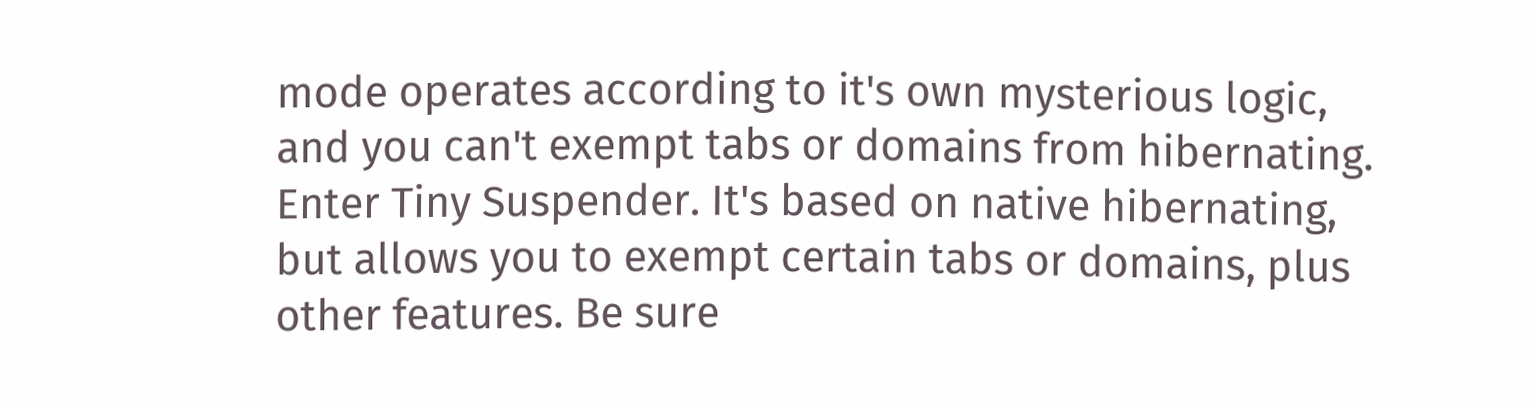mode operates according to it's own mysterious logic, and you can't exempt tabs or domains from hibernating. Enter Tiny Suspender. It's based on native hibernating, but allows you to exempt certain tabs or domains, plus other features. Be sure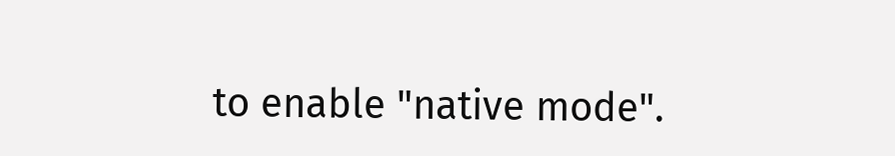to enable "native mode".